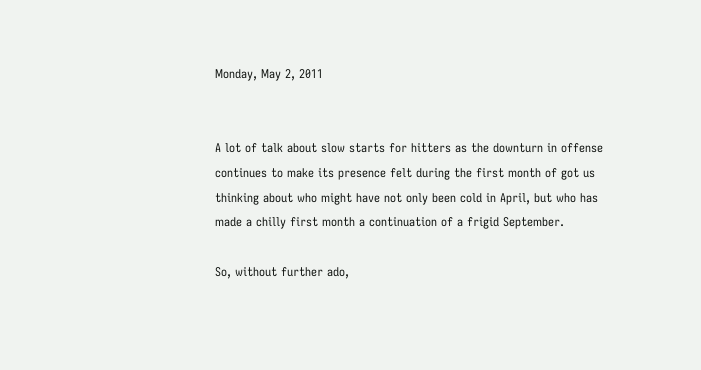Monday, May 2, 2011


A lot of talk about slow starts for hitters as the downturn in offense continues to make its presence felt during the first month of got us thinking about who might have not only been cold in April, but who has made a chilly first month a continuation of a frigid September.

So, without further ado,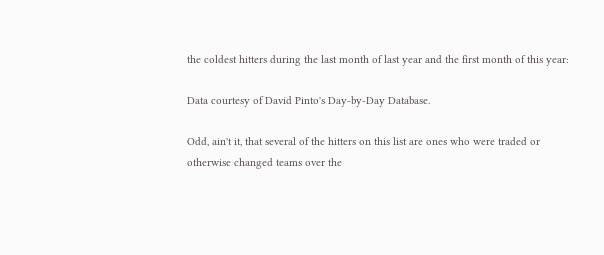the coldest hitters during the last month of last year and the first month of this year:

Data courtesy of David Pinto's Day-by-Day Database.

Odd, ain't it, that several of the hitters on this list are ones who were traded or otherwise changed teams over the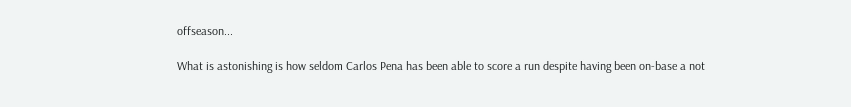offseason...

What is astonishing is how seldom Carlos Pena has been able to score a run despite having been on-base a not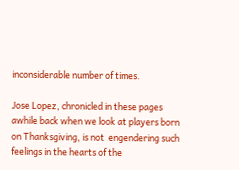inconsiderable number of times.

Jose Lopez, chronicled in these pages awhile back when we look at players born on Thanksgiving, is not  engendering such feelings in the hearts of the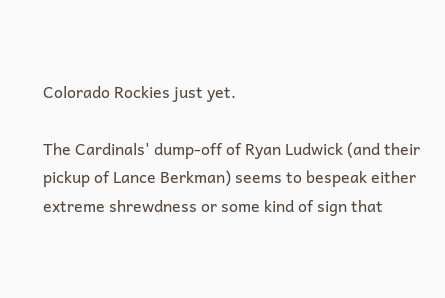Colorado Rockies just yet.

The Cardinals' dump-off of Ryan Ludwick (and their pickup of Lance Berkman) seems to bespeak either extreme shrewdness or some kind of sign that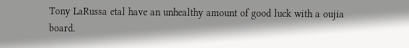Tony LaRussa etal have an unhealthy amount of good luck with a oujia board.